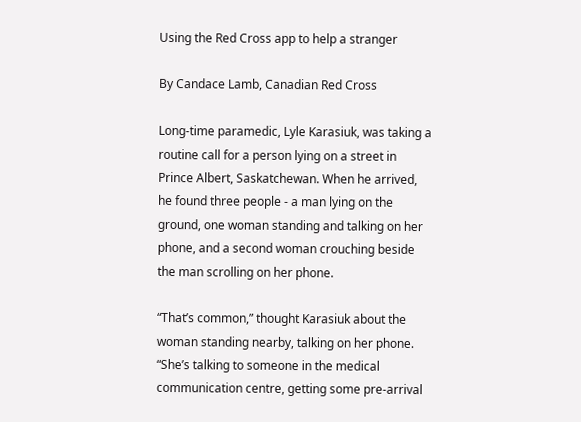Using the Red Cross app to help a stranger

By Candace Lamb, Canadian Red Cross

Long-time paramedic, Lyle Karasiuk, was taking a routine call for a person lying on a street in Prince Albert, Saskatchewan. When he arrived, he found three people - a man lying on the ground, one woman standing and talking on her phone, and a second woman crouching beside the man scrolling on her phone.

“That’s common,” thought Karasiuk about the woman standing nearby, talking on her phone. “She’s talking to someone in the medical communication centre, getting some pre-arrival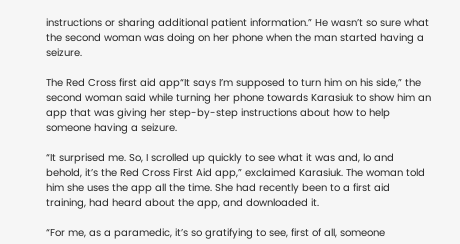instructions or sharing additional patient information.” He wasn’t so sure what the second woman was doing on her phone when the man started having a seizure.

The Red Cross first aid app“It says I’m supposed to turn him on his side,” the second woman said while turning her phone towards Karasiuk to show him an app that was giving her step-by-step instructions about how to help someone having a seizure.

“It surprised me. So, I scrolled up quickly to see what it was and, lo and behold, it’s the Red Cross First Aid app,” exclaimed Karasiuk. The woman told him she uses the app all the time. She had recently been to a first aid training, had heard about the app, and downloaded it.

“For me, as a paramedic, it’s so gratifying to see, first of all, someone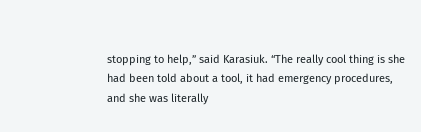stopping to help,” said Karasiuk. “The really cool thing is she had been told about a tool, it had emergency procedures, and she was literally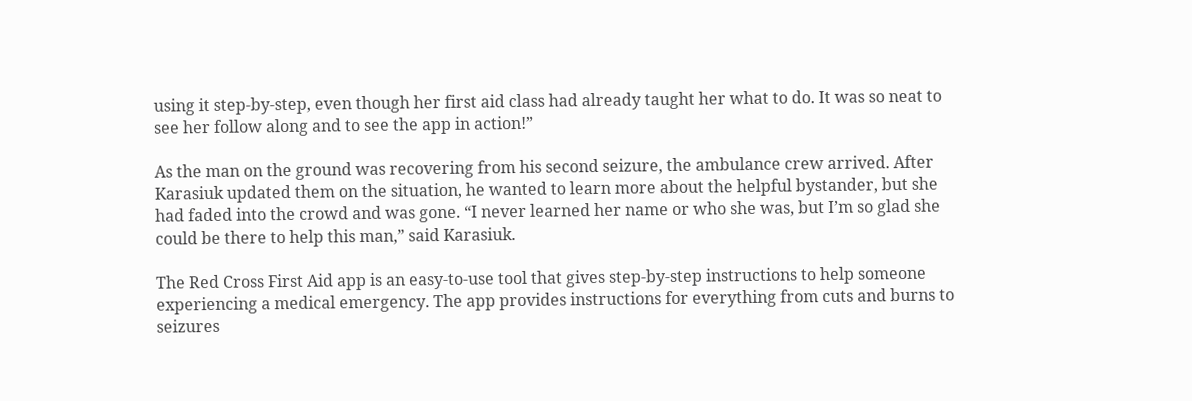using it step-by-step, even though her first aid class had already taught her what to do. It was so neat to see her follow along and to see the app in action!”

As the man on the ground was recovering from his second seizure, the ambulance crew arrived. After Karasiuk updated them on the situation, he wanted to learn more about the helpful bystander, but she had faded into the crowd and was gone. “I never learned her name or who she was, but I’m so glad she could be there to help this man,” said Karasiuk.

The Red Cross First Aid app is an easy-to-use tool that gives step-by-step instructions to help someone experiencing a medical emergency. The app provides instructions for everything from cuts and burns to seizures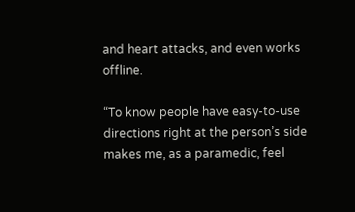and heart attacks, and even works offline.

“To know people have easy-to-use directions right at the person’s side makes me, as a paramedic, feel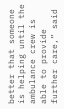better that someone is helping until the ambulance crew is able to provide further care,” said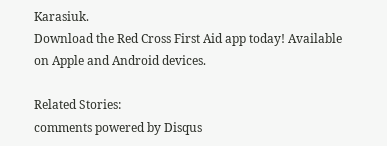Karasiuk.
Download the Red Cross First Aid app today! Available on Apple and Android devices.

Related Stories:
comments powered by Disqus